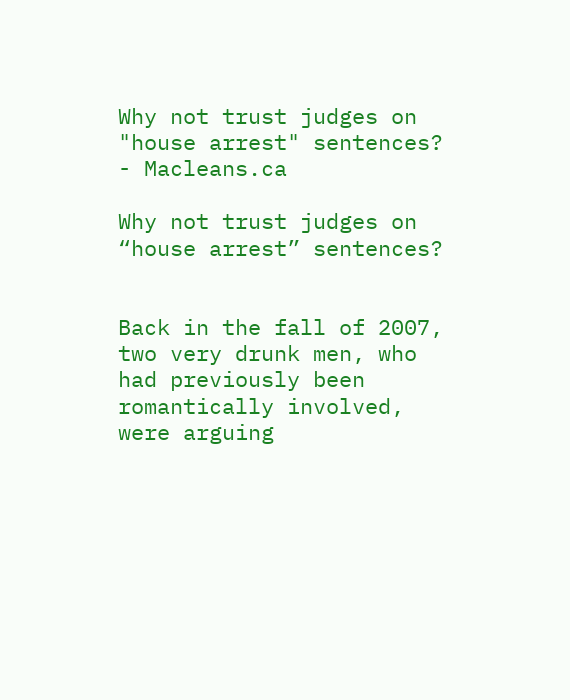Why not trust judges on "house arrest" sentences? - Macleans.ca

Why not trust judges on “house arrest” sentences?


Back in the fall of 2007, two very drunk men, who had previously been romantically involved, were arguing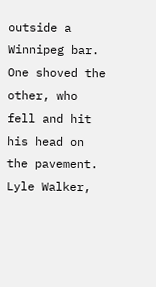outside a Winnipeg bar. One shoved the other, who fell and hit his head on the pavement. Lyle Walker,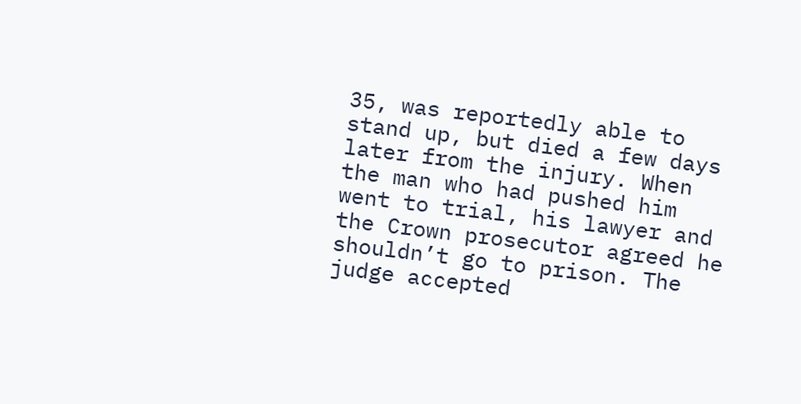35, was reportedly able to stand up, but died a few days later from the injury. When the man who had pushed him went to trial, his lawyer and the Crown prosecutor agreed he shouldn’t go to prison. The judge accepted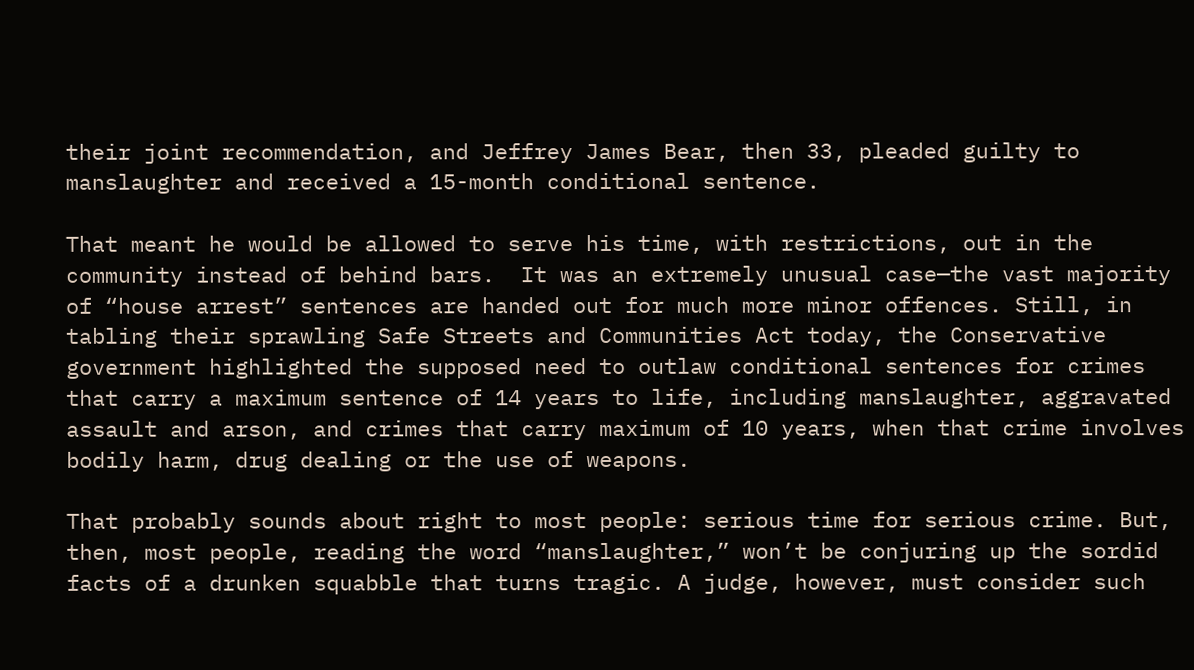their joint recommendation, and Jeffrey James Bear, then 33, pleaded guilty to manslaughter and received a 15-month conditional sentence.

That meant he would be allowed to serve his time, with restrictions, out in the community instead of behind bars.  It was an extremely unusual case—the vast majority of “house arrest” sentences are handed out for much more minor offences. Still, in tabling their sprawling Safe Streets and Communities Act today, the Conservative government highlighted the supposed need to outlaw conditional sentences for crimes that carry a maximum sentence of 14 years to life, including manslaughter, aggravated assault and arson, and crimes that carry maximum of 10 years, when that crime involves bodily harm, drug dealing or the use of weapons.

That probably sounds about right to most people: serious time for serious crime. But, then, most people, reading the word “manslaughter,” won’t be conjuring up the sordid facts of a drunken squabble that turns tragic. A judge, however, must consider such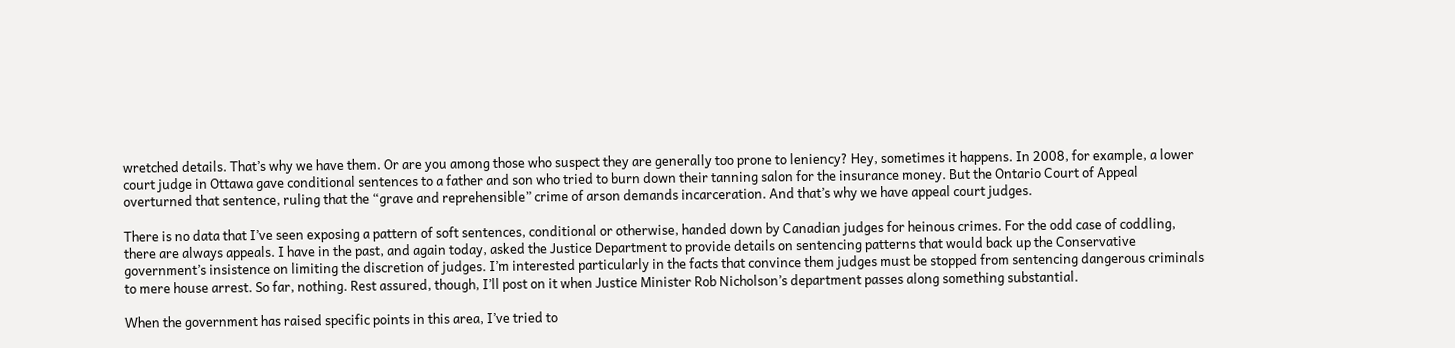wretched details. That’s why we have them. Or are you among those who suspect they are generally too prone to leniency? Hey, sometimes it happens. In 2008, for example, a lower court judge in Ottawa gave conditional sentences to a father and son who tried to burn down their tanning salon for the insurance money. But the Ontario Court of Appeal overturned that sentence, ruling that the “grave and reprehensible” crime of arson demands incarceration. And that’s why we have appeal court judges.

There is no data that I’ve seen exposing a pattern of soft sentences, conditional or otherwise, handed down by Canadian judges for heinous crimes. For the odd case of coddling, there are always appeals. I have in the past, and again today, asked the Justice Department to provide details on sentencing patterns that would back up the Conservative government’s insistence on limiting the discretion of judges. I’m interested particularly in the facts that convince them judges must be stopped from sentencing dangerous criminals to mere house arrest. So far, nothing. Rest assured, though, I’ll post on it when Justice Minister Rob Nicholson’s department passes along something substantial.

When the government has raised specific points in this area, I’ve tried to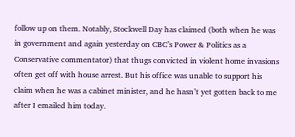follow up on them. Notably, Stockwell Day has claimed (both when he was in government and again yesterday on CBC’s Power & Politics as a Conservative commentator) that thugs convicted in violent home invasions often get off with house arrest. But his office was unable to support his claim when he was a cabinet minister, and he hasn’t yet gotten back to me after I emailed him today.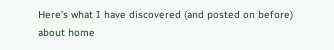Here’s what I have discovered (and posted on before) about home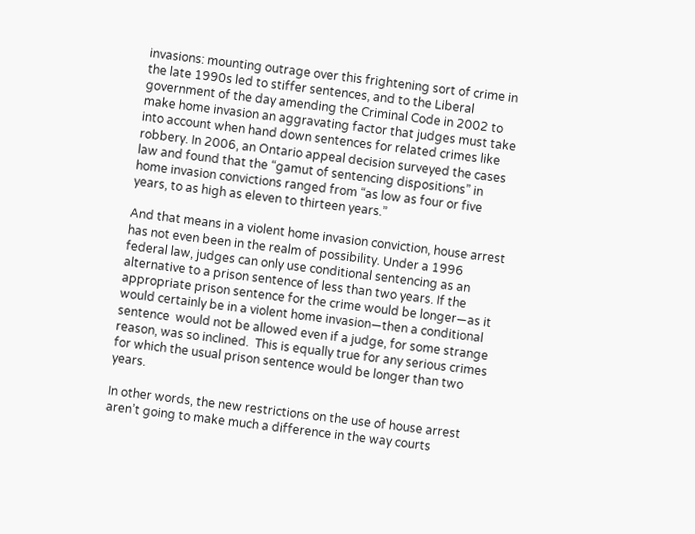invasions: mounting outrage over this frightening sort of crime in the late 1990s led to stiffer sentences, and to the Liberal government of the day amending the Criminal Code in 2002 to make home invasion an aggravating factor that judges must take into account when hand down sentences for related crimes like robbery. In 2006, an Ontario appeal decision surveyed the cases law and found that the “gamut of sentencing dispositions” in home invasion convictions ranged from “as low as four or five years, to as high as eleven to thirteen years.”

And that means in a violent home invasion conviction, house arrest  has not even been in the realm of possibility. Under a 1996 federal law, judges can only use conditional sentencing as an alternative to a prison sentence of less than two years. If the appropriate prison sentence for the crime would be longer—as it would certainly be in a violent home invasion—then a conditional sentence  would not be allowed even if a judge, for some strange reason, was so inclined.  This is equally true for any serious crimes for which the usual prison sentence would be longer than two years.

In other words, the new restrictions on the use of house arrest aren’t going to make much a difference in the way courts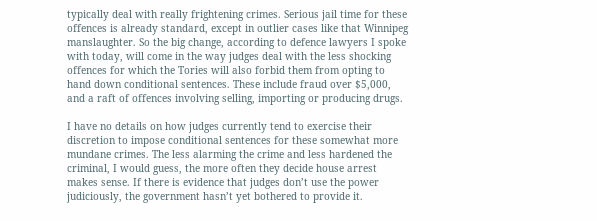typically deal with really frightening crimes. Serious jail time for these offences is already standard, except in outlier cases like that Winnipeg manslaughter. So the big change, according to defence lawyers I spoke with today, will come in the way judges deal with the less shocking offences for which the Tories will also forbid them from opting to hand down conditional sentences. These include fraud over $5,000, and a raft of offences involving selling, importing or producing drugs.

I have no details on how judges currently tend to exercise their discretion to impose conditional sentences for these somewhat more mundane crimes. The less alarming the crime and less hardened the criminal, I would guess, the more often they decide house arrest makes sense. If there is evidence that judges don’t use the power judiciously, the government hasn’t yet bothered to provide it.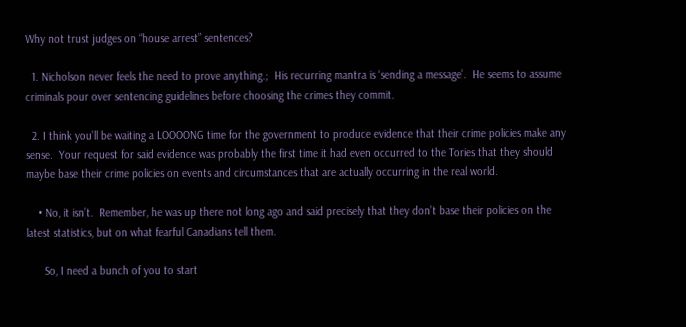Why not trust judges on “house arrest” sentences?

  1. Nicholson never feels the need to prove anything.;  His recurring mantra is ‘sending a message’.  He seems to assume criminals pour over sentencing guidelines before choosing the crimes they commit.

  2. I think you’ll be waiting a LOOOONG time for the government to produce evidence that their crime policies make any sense.  Your request for said evidence was probably the first time it had even occurred to the Tories that they should maybe base their crime policies on events and circumstances that are actually occurring in the real world.

    • No, it isn’t.  Remember, he was up there not long ago and said precisely that they don’t base their policies on the latest statistics, but on what fearful Canadians tell them.

      So, I need a bunch of you to start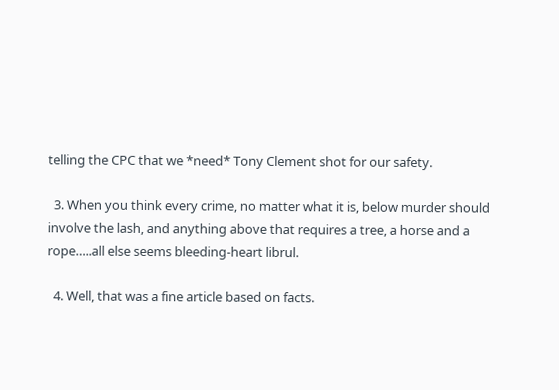telling the CPC that we *need* Tony Clement shot for our safety.

  3. When you think every crime, no matter what it is, below murder should involve the lash, and anything above that requires a tree, a horse and a rope…..all else seems bleeding-heart librul.

  4. Well, that was a fine article based on facts.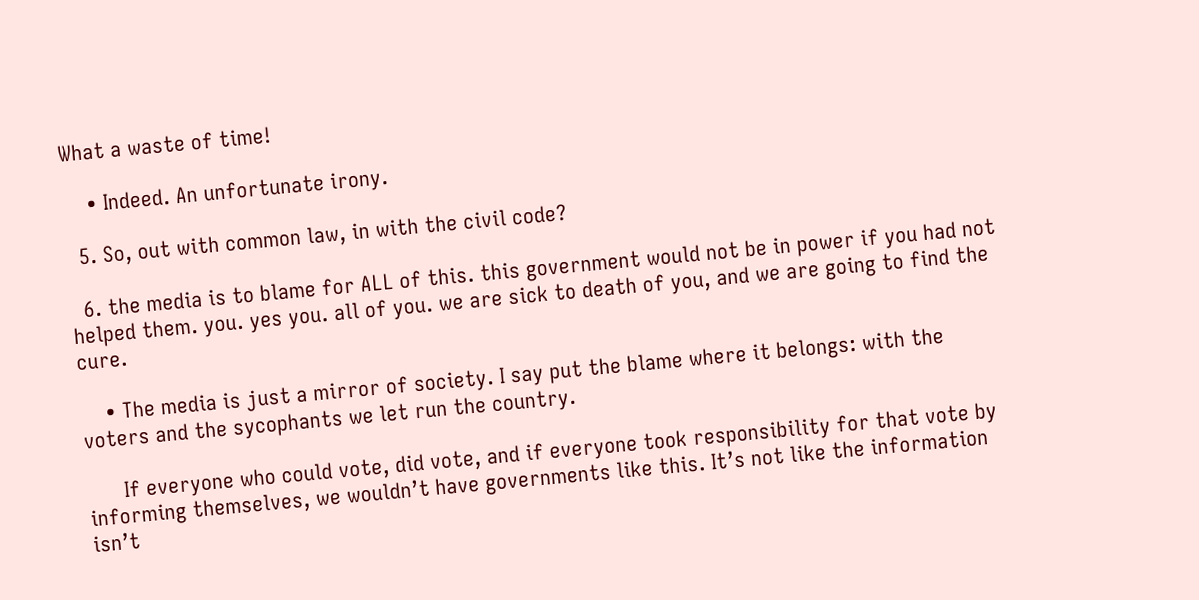What a waste of time!

    • Indeed. An unfortunate irony.

  5. So, out with common law, in with the civil code?

  6. the media is to blame for ALL of this. this government would not be in power if you had not helped them. you. yes you. all of you. we are sick to death of you, and we are going to find the cure.

    • The media is just a mirror of society. I say put the blame where it belongs: with the voters and the sycophants we let run the country.

      If everyone who could vote, did vote, and if everyone took responsibility for that vote by informing themselves, we wouldn’t have governments like this. It’s not like the information isn’t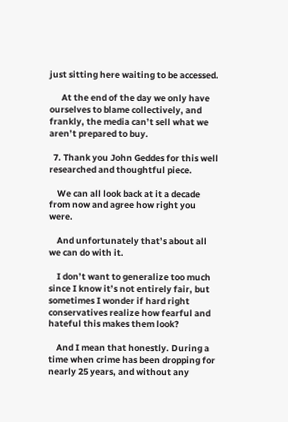just sitting here waiting to be accessed.

      At the end of the day we only have ourselves to blame collectively, and frankly, the media can’t sell what we aren’t prepared to buy.

  7. Thank you John Geddes for this well researched and thoughtful piece.

    We can all look back at it a decade from now and agree how right you were.

    And unfortunately that’s about all we can do with it.

    I don’t want to generalize too much since I know it’s not entirely fair, but sometimes I wonder if hard right conservatives realize how fearful and hateful this makes them look?

    And I mean that honestly. During a time when crime has been dropping for nearly 25 years, and without any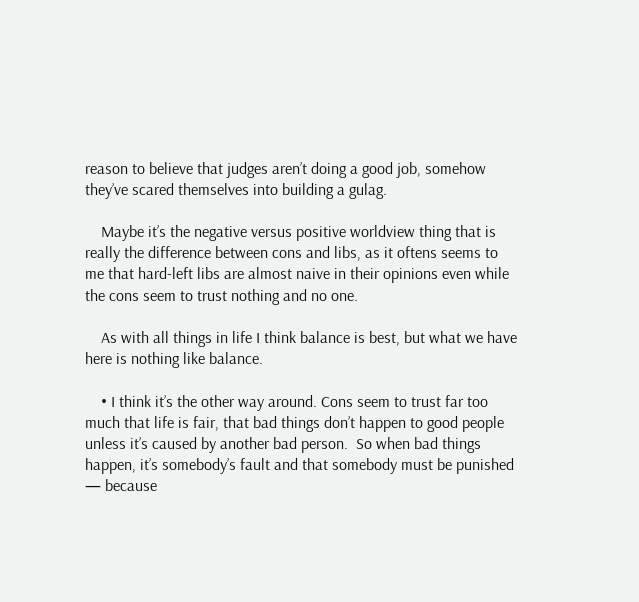reason to believe that judges aren’t doing a good job, somehow they’ve scared themselves into building a gulag.

    Maybe it’s the negative versus positive worldview thing that is really the difference between cons and libs, as it oftens seems to me that hard-left libs are almost naive in their opinions even while the cons seem to trust nothing and no one.

    As with all things in life I think balance is best, but what we have here is nothing like balance.

    • I think it’s the other way around. Cons seem to trust far too much that life is fair, that bad things don’t happen to good people unless it’s caused by another bad person.  So when bad things happen, it’s somebody’s fault and that somebody must be punished — because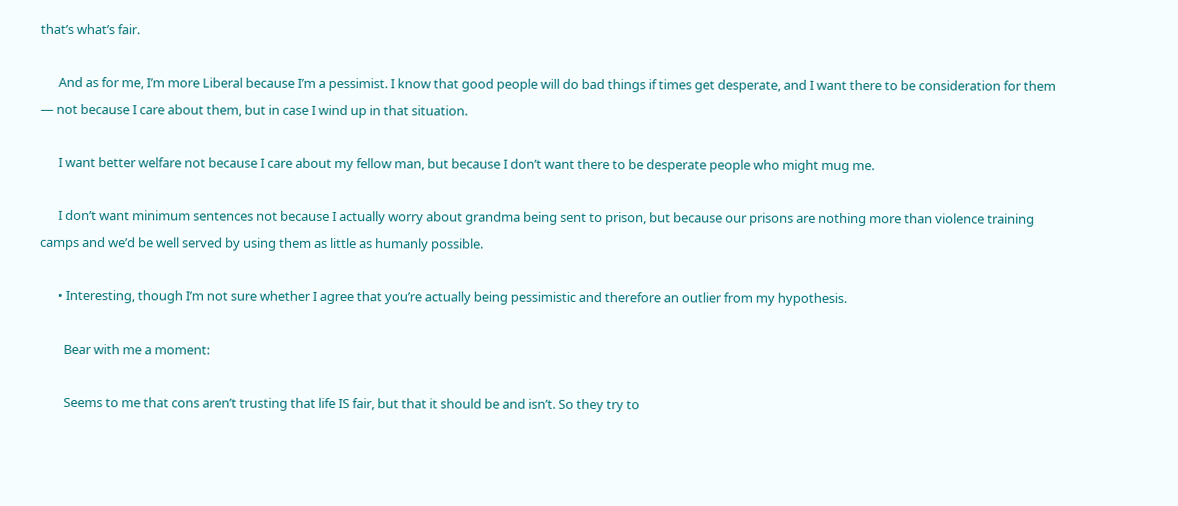that’s what’s fair.

      And as for me, I’m more Liberal because I’m a pessimist. I know that good people will do bad things if times get desperate, and I want there to be consideration for them — not because I care about them, but in case I wind up in that situation.

      I want better welfare not because I care about my fellow man, but because I don’t want there to be desperate people who might mug me.

      I don’t want minimum sentences not because I actually worry about grandma being sent to prison, but because our prisons are nothing more than violence training camps and we’d be well served by using them as little as humanly possible.

      • Interesting, though I’m not sure whether I agree that you’re actually being pessimistic and therefore an outlier from my hypothesis.

        Bear with me a moment:

        Seems to me that cons aren’t trusting that life IS fair, but that it should be and isn’t. So they try to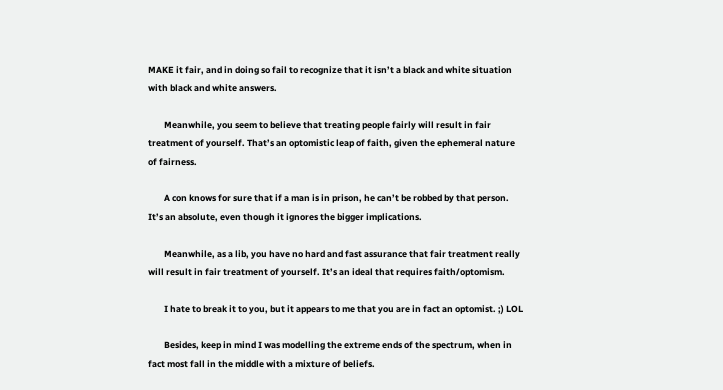MAKE it fair, and in doing so fail to recognize that it isn’t a black and white situation with black and white answers.

        Meanwhile, you seem to believe that treating people fairly will result in fair treatment of yourself. That’s an optomistic leap of faith, given the ephemeral nature of fairness.

        A con knows for sure that if a man is in prison, he can’t be robbed by that person. It’s an absolute, even though it ignores the bigger implications.

        Meanwhile, as a lib, you have no hard and fast assurance that fair treatment really will result in fair treatment of yourself. It’s an ideal that requires faith/optomism.

        I hate to break it to you, but it appears to me that you are in fact an optomist. ;) LOL

        Besides, keep in mind I was modelling the extreme ends of the spectrum, when in fact most fall in the middle with a mixture of beliefs.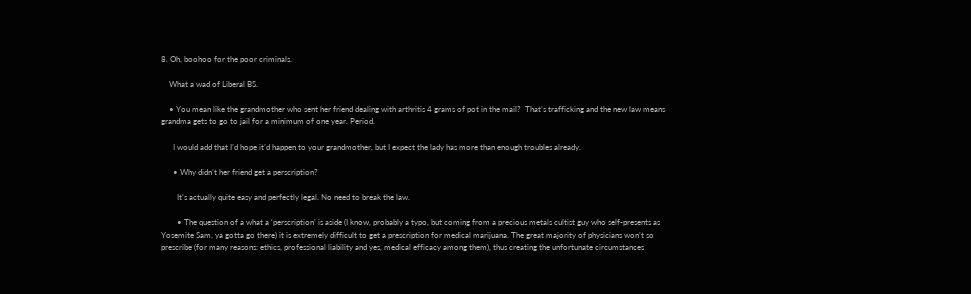8. Oh, boohoo for the poor criminals.

    What a wad of Liberal BS.

    • You mean like the grandmother who sent her friend dealing with arthritis 4 grams of pot in the mail?  That’s trafficking and the new law means grandma gets to go to jail for a minimum of one year. Period.

      I would add that I’d hope it’d happen to your grandmother, but I expect the lady has more than enough troubles already.

      • Why didn’t her friend get a perscription?

        It’s actually quite easy and perfectly legal. No need to break the law.

        • The question of a what a ‘perscription’ is aside (I know, probably a typo, but coming from a precious metals cultist guy who self-presents as Yosemite Sam, ya gotta go there) it is extremely difficult to get a prescription for medical marijuana. The great majority of physicians won’t so prescribe (for many reasons: ethics, professional liability and yes, medical efficacy among them), thus creating the unfortunate circumstances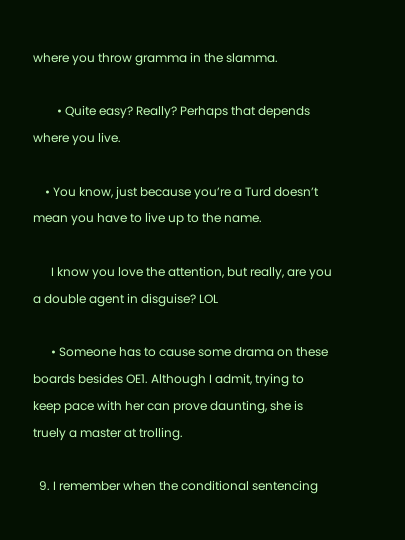where you throw gramma in the slamma.

        • Quite easy? Really? Perhaps that depends where you live.

    • You know, just because you’re a Turd doesn’t mean you have to live up to the name.

      I know you love the attention, but really, are you a double agent in disguise? LOL

      • Someone has to cause some drama on these boards besides OE1. Although I admit, trying to keep pace with her can prove daunting, she is truely a master at trolling.

  9. I remember when the conditional sentencing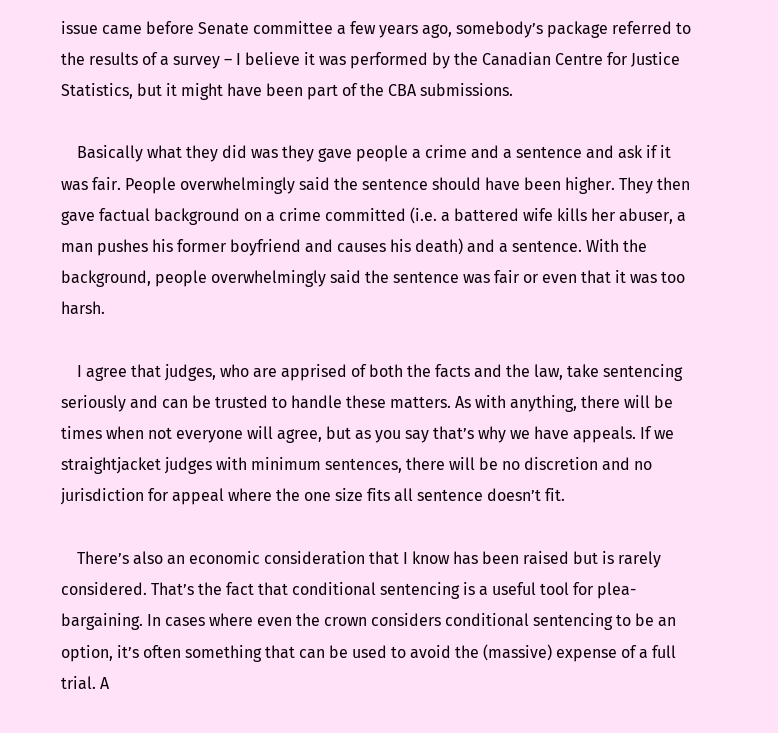issue came before Senate committee a few years ago, somebody’s package referred to the results of a survey – I believe it was performed by the Canadian Centre for Justice Statistics, but it might have been part of the CBA submissions.

    Basically what they did was they gave people a crime and a sentence and ask if it was fair. People overwhelmingly said the sentence should have been higher. They then gave factual background on a crime committed (i.e. a battered wife kills her abuser, a man pushes his former boyfriend and causes his death) and a sentence. With the background, people overwhelmingly said the sentence was fair or even that it was too harsh.

    I agree that judges, who are apprised of both the facts and the law, take sentencing seriously and can be trusted to handle these matters. As with anything, there will be times when not everyone will agree, but as you say that’s why we have appeals. If we straightjacket judges with minimum sentences, there will be no discretion and no jurisdiction for appeal where the one size fits all sentence doesn’t fit.

    There’s also an economic consideration that I know has been raised but is rarely considered. That’s the fact that conditional sentencing is a useful tool for plea-bargaining. In cases where even the crown considers conditional sentencing to be an option, it’s often something that can be used to avoid the (massive) expense of a full trial. A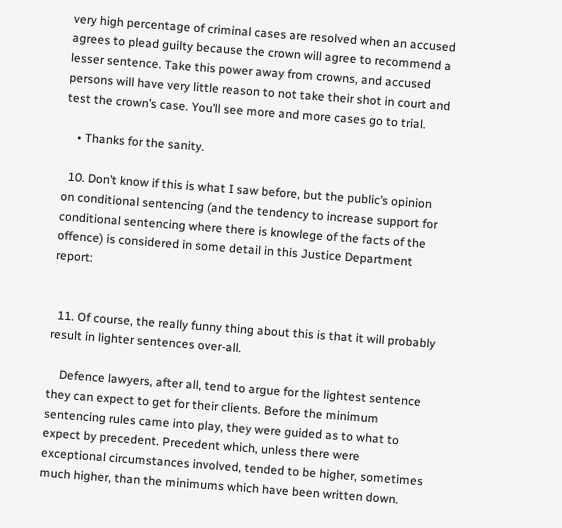very high percentage of criminal cases are resolved when an accused agrees to plead guilty because the crown will agree to recommend a lesser sentence. Take this power away from crowns, and accused persons will have very little reason to not take their shot in court and test the crown’s case. You’ll see more and more cases go to trial.

    • Thanks for the sanity.

  10. Don’t know if this is what I saw before, but the public’s opinion on conditional sentencing (and the tendency to increase support for conditional sentencing where there is knowlege of the facts of the offence) is considered in some detail in this Justice Department report:


  11. Of course, the really funny thing about this is that it will probably result in lighter sentences over-all.

    Defence lawyers, after all, tend to argue for the lightest sentence they can expect to get for their clients. Before the minimum sentencing rules came into play, they were guided as to what to expect by precedent. Precedent which, unless there were exceptional circumstances involved, tended to be higher, sometimes much higher, than the minimums which have been written down.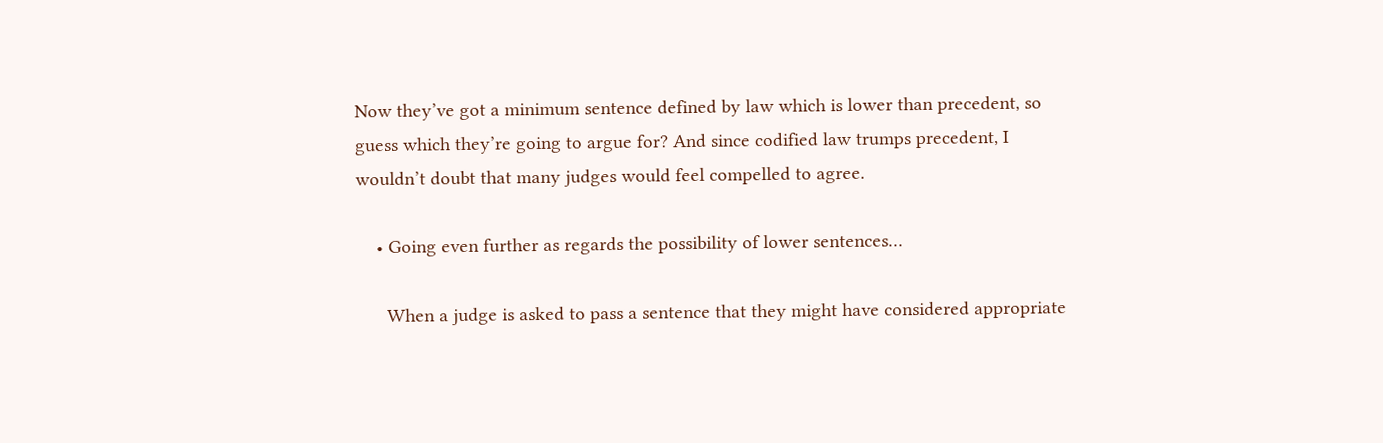Now they’ve got a minimum sentence defined by law which is lower than precedent, so guess which they’re going to argue for? And since codified law trumps precedent, I wouldn’t doubt that many judges would feel compelled to agree.

    • Going even further as regards the possibility of lower sentences…

      When a judge is asked to pass a sentence that they might have considered appropriate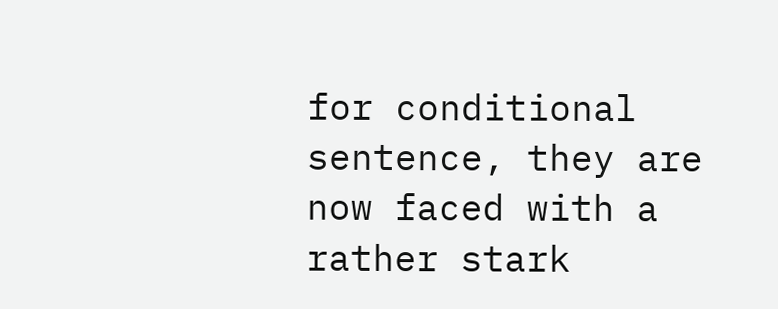for conditional sentence, they are now faced with a rather stark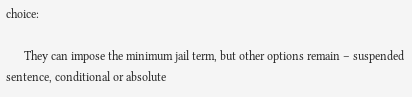choice:

      They can impose the minimum jail term, but other options remain – suspended sentence, conditional or absolute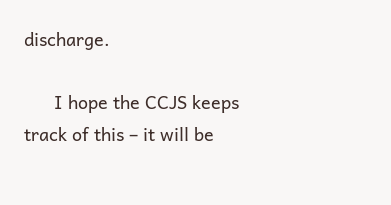discharge.

      I hope the CCJS keeps track of this – it will be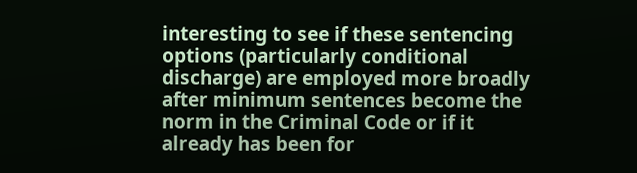interesting to see if these sentencing options (particularly conditional discharge) are employed more broadly after minimum sentences become the norm in the Criminal Code or if it already has been for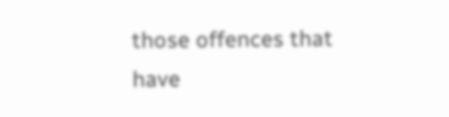those offences that have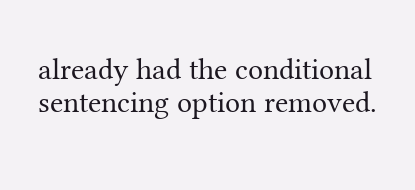already had the conditional sentencing option removed.